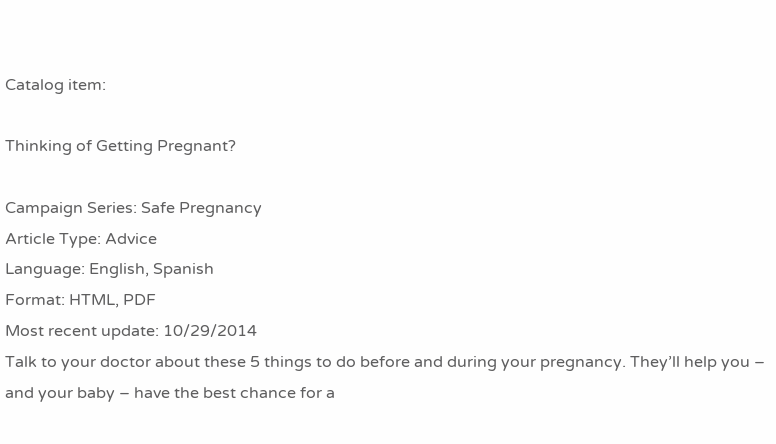Catalog item:

Thinking of Getting Pregnant?

Campaign Series: Safe Pregnancy
Article Type: Advice
Language: English, Spanish
Format: HTML, PDF
Most recent update: 10/29/2014
Talk to your doctor about these 5 things to do before and during your pregnancy. They’ll help you – and your baby – have the best chance for a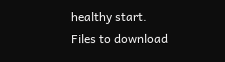healthy start.
Files to download